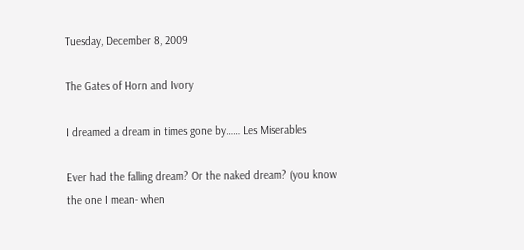Tuesday, December 8, 2009

The Gates of Horn and Ivory

I dreamed a dream in times gone by…… Les Miserables

Ever had the falling dream? Or the naked dream? (you know the one I mean- when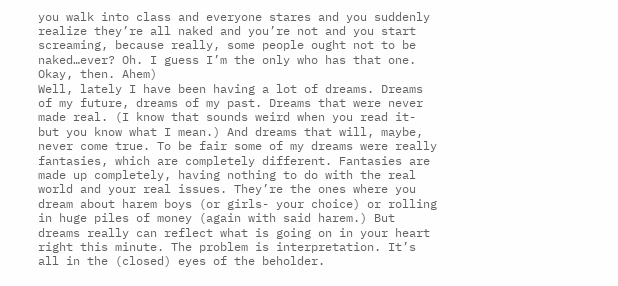you walk into class and everyone stares and you suddenly realize they’re all naked and you’re not and you start screaming, because really, some people ought not to be naked…ever? Oh. I guess I’m the only who has that one. Okay, then. Ahem)
Well, lately I have been having a lot of dreams. Dreams of my future, dreams of my past. Dreams that were never made real. (I know that sounds weird when you read it- but you know what I mean.) And dreams that will, maybe, never come true. To be fair some of my dreams were really fantasies, which are completely different. Fantasies are made up completely, having nothing to do with the real world and your real issues. They’re the ones where you dream about harem boys (or girls- your choice) or rolling in huge piles of money (again with said harem.) But dreams really can reflect what is going on in your heart right this minute. The problem is interpretation. It’s all in the (closed) eyes of the beholder.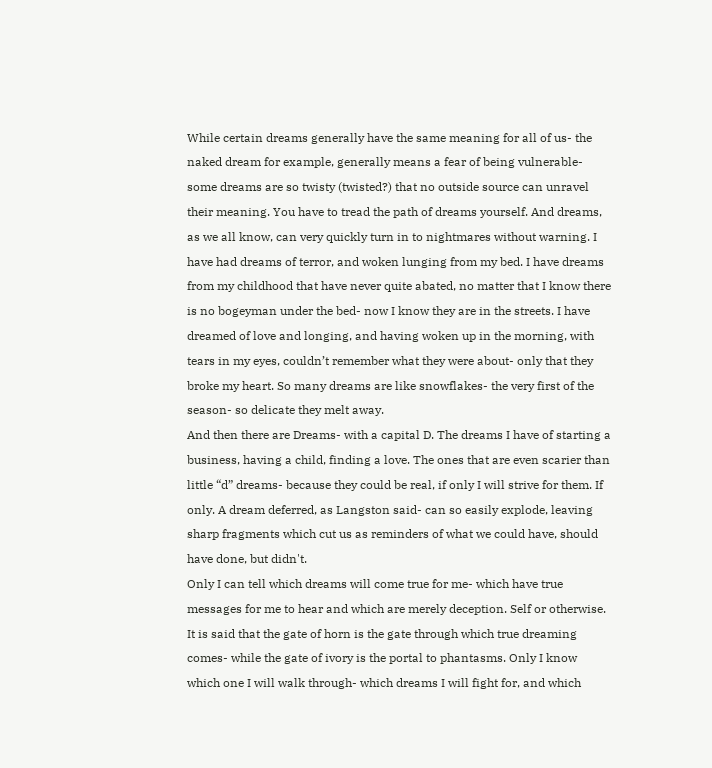While certain dreams generally have the same meaning for all of us- the naked dream for example, generally means a fear of being vulnerable- some dreams are so twisty (twisted?) that no outside source can unravel their meaning. You have to tread the path of dreams yourself. And dreams, as we all know, can very quickly turn in to nightmares without warning. I have had dreams of terror, and woken lunging from my bed. I have dreams from my childhood that have never quite abated, no matter that I know there is no bogeyman under the bed- now I know they are in the streets. I have dreamed of love and longing, and having woken up in the morning, with tears in my eyes, couldn’t remember what they were about- only that they broke my heart. So many dreams are like snowflakes- the very first of the season- so delicate they melt away.
And then there are Dreams- with a capital D. The dreams I have of starting a business, having a child, finding a love. The ones that are even scarier than little “d” dreams- because they could be real, if only I will strive for them. If only. A dream deferred, as Langston said- can so easily explode, leaving sharp fragments which cut us as reminders of what we could have, should have done, but didn't.
Only I can tell which dreams will come true for me- which have true messages for me to hear and which are merely deception. Self or otherwise. It is said that the gate of horn is the gate through which true dreaming comes- while the gate of ivory is the portal to phantasms. Only I know which one I will walk through- which dreams I will fight for, and which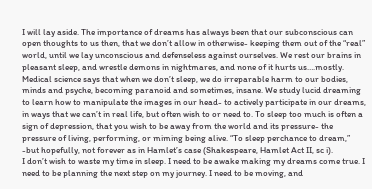I will lay aside. The importance of dreams has always been that our subconscious can open thoughts to us then, that we don’t allow in otherwise- keeping them out of the “real” world, until we lay unconscious and defenseless against ourselves. We rest our brains in pleasant sleep, and wrestle demons in nightmares, and none of it hurts us….mostly. Medical science says that when we don’t sleep, we do irreparable harm to our bodies, minds and psyche, becoming paranoid and sometimes, insane. We study lucid dreaming to learn how to manipulate the images in our head- to actively participate in our dreams, in ways that we can’t in real life, but often wish to or need to. To sleep too much is often a sign of depression, that you wish to be away from the world and its pressure- the pressure of living, performing, or miming being alive. “To sleep perchance to dream,” -but hopefully, not forever as in Hamlet’s case (Shakespeare, Hamlet Act II, sc i).
I don’t wish to waste my time in sleep. I need to be awake making my dreams come true. I need to be planning the next step on my journey. I need to be moving, and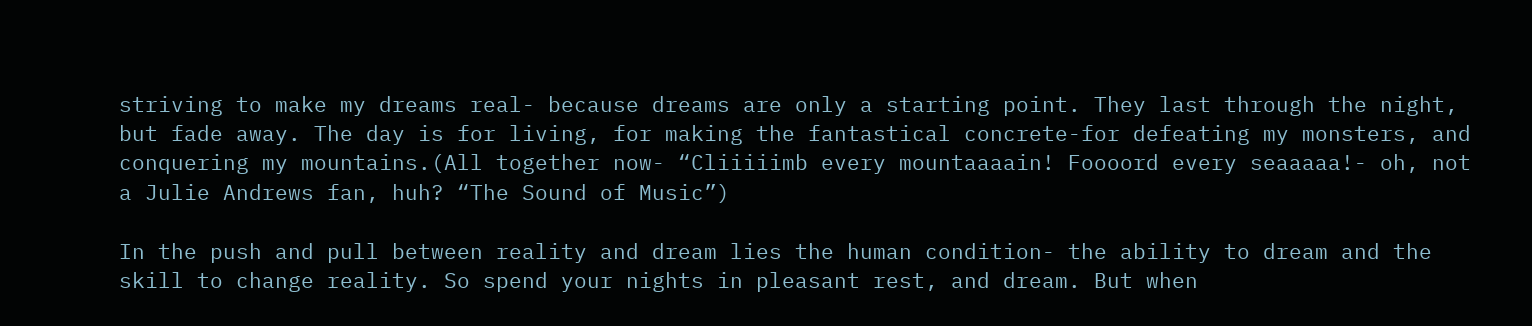striving to make my dreams real- because dreams are only a starting point. They last through the night, but fade away. The day is for living, for making the fantastical concrete-for defeating my monsters, and conquering my mountains.(All together now- “Cliiiiimb every mountaaaain! Foooord every seaaaaa!- oh, not a Julie Andrews fan, huh? “The Sound of Music”)

In the push and pull between reality and dream lies the human condition- the ability to dream and the skill to change reality. So spend your nights in pleasant rest, and dream. But when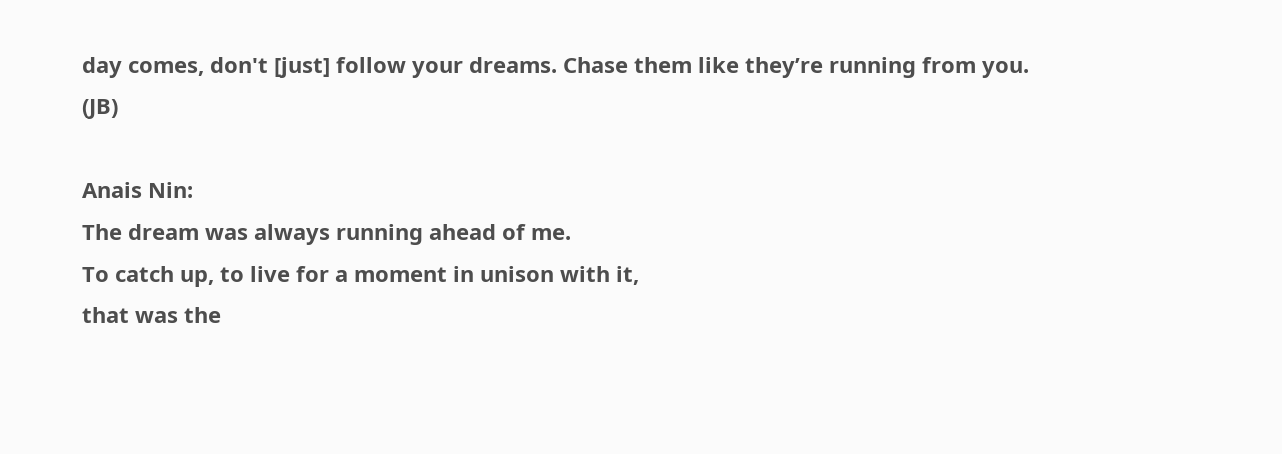day comes, don't [just] follow your dreams. Chase them like they’re running from you. (JB)

Anais Nin:
The dream was always running ahead of me.
To catch up, to live for a moment in unison with it,
that was the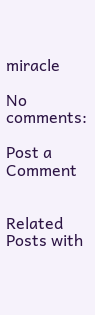miracle

No comments:

Post a Comment


Related Posts with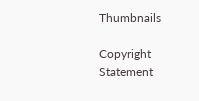Thumbnails

Copyright Statement